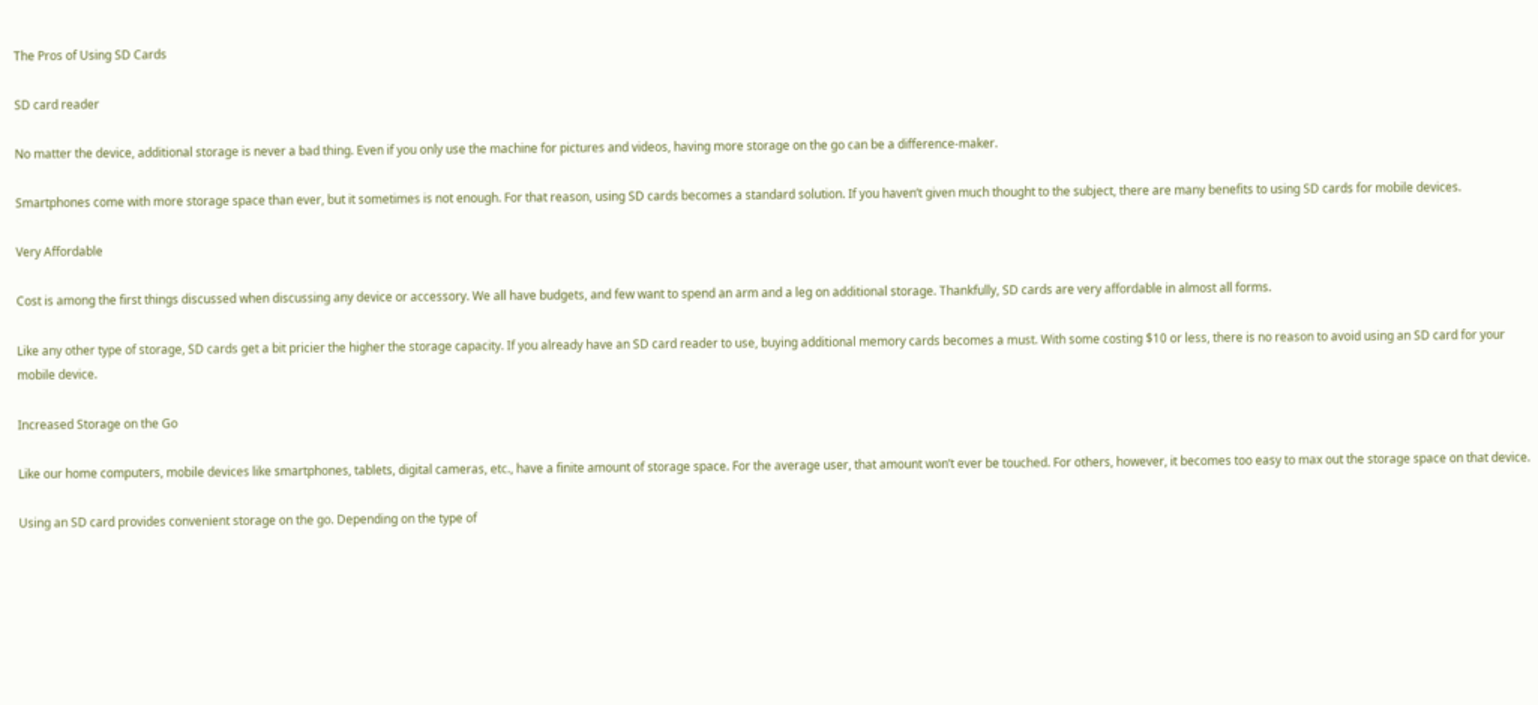The Pros of Using SD Cards

SD card reader

No matter the device, additional storage is never a bad thing. Even if you only use the machine for pictures and videos, having more storage on the go can be a difference-maker.

Smartphones come with more storage space than ever, but it sometimes is not enough. For that reason, using SD cards becomes a standard solution. If you haven’t given much thought to the subject, there are many benefits to using SD cards for mobile devices.

Very Affordable

Cost is among the first things discussed when discussing any device or accessory. We all have budgets, and few want to spend an arm and a leg on additional storage. Thankfully, SD cards are very affordable in almost all forms.

Like any other type of storage, SD cards get a bit pricier the higher the storage capacity. If you already have an SD card reader to use, buying additional memory cards becomes a must. With some costing $10 or less, there is no reason to avoid using an SD card for your mobile device.

Increased Storage on the Go

Like our home computers, mobile devices like smartphones, tablets, digital cameras, etc., have a finite amount of storage space. For the average user, that amount won’t ever be touched. For others, however, it becomes too easy to max out the storage space on that device.

Using an SD card provides convenient storage on the go. Depending on the type of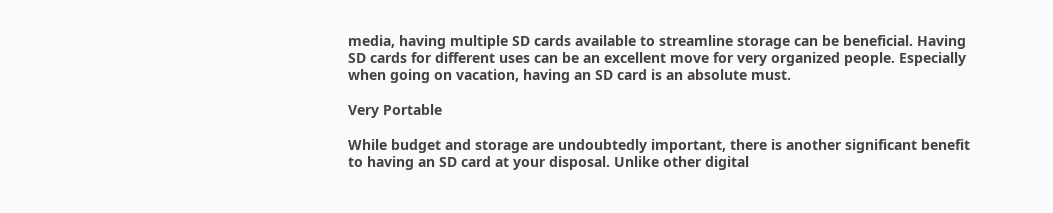media, having multiple SD cards available to streamline storage can be beneficial. Having SD cards for different uses can be an excellent move for very organized people. Especially when going on vacation, having an SD card is an absolute must.

Very Portable

While budget and storage are undoubtedly important, there is another significant benefit to having an SD card at your disposal. Unlike other digital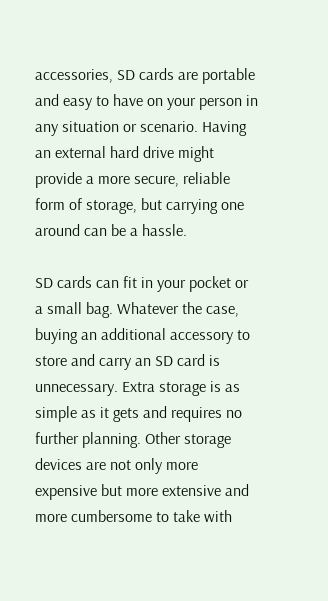accessories, SD cards are portable and easy to have on your person in any situation or scenario. Having an external hard drive might provide a more secure, reliable form of storage, but carrying one around can be a hassle.

SD cards can fit in your pocket or a small bag. Whatever the case, buying an additional accessory to store and carry an SD card is unnecessary. Extra storage is as simple as it gets and requires no further planning. Other storage devices are not only more expensive but more extensive and more cumbersome to take with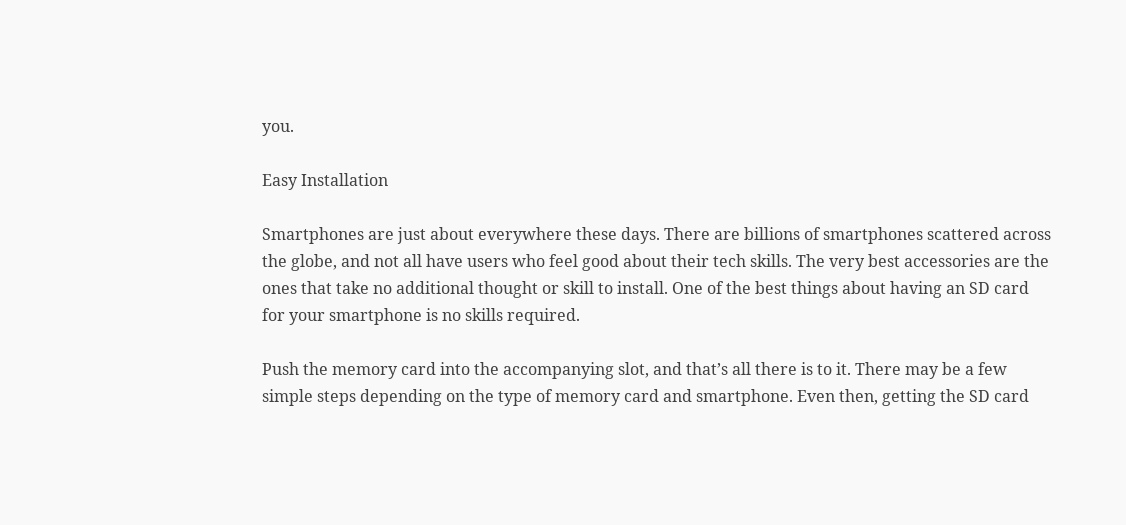you.

Easy Installation

Smartphones are just about everywhere these days. There are billions of smartphones scattered across the globe, and not all have users who feel good about their tech skills. The very best accessories are the ones that take no additional thought or skill to install. One of the best things about having an SD card for your smartphone is no skills required.

Push the memory card into the accompanying slot, and that’s all there is to it. There may be a few simple steps depending on the type of memory card and smartphone. Even then, getting the SD card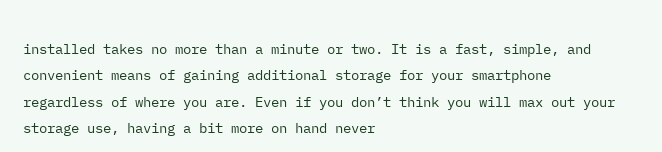installed takes no more than a minute or two. It is a fast, simple, and convenient means of gaining additional storage for your smartphone regardless of where you are. Even if you don’t think you will max out your storage use, having a bit more on hand never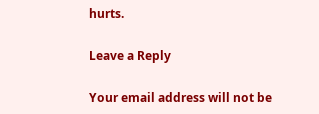hurts.

Leave a Reply

Your email address will not be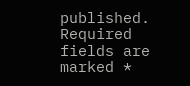published. Required fields are marked *